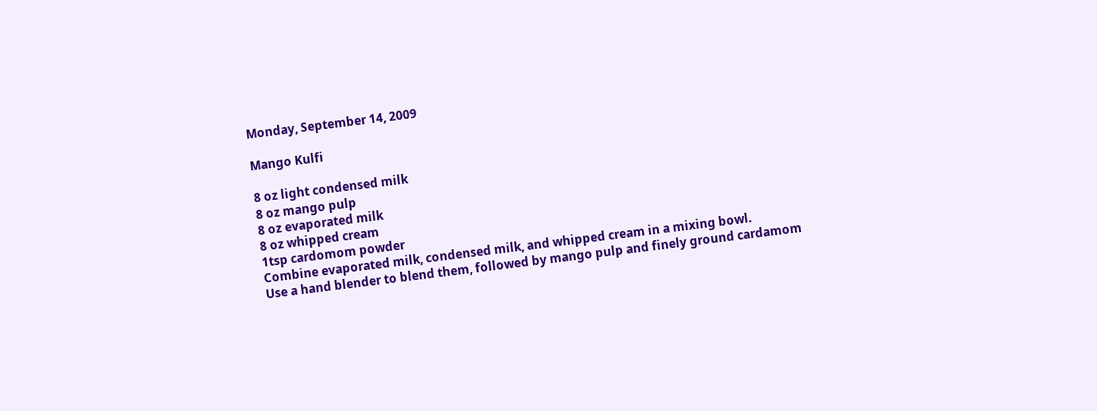Monday, September 14, 2009

Mango Kulfi

8 oz light condensed milk
8 oz mango pulp
8 oz evaporated milk
8 oz whipped cream
1tsp cardomom powder
Combine evaporated milk, condensed milk, and whipped cream in a mixing bowl.
Use a hand blender to blend them, followed by mango pulp and finely ground cardamom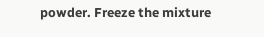powder. Freeze the mixture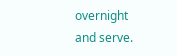overnight and serve.